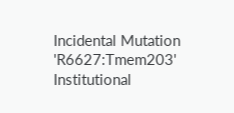Incidental Mutation 'R6627:Tmem203'
Institutional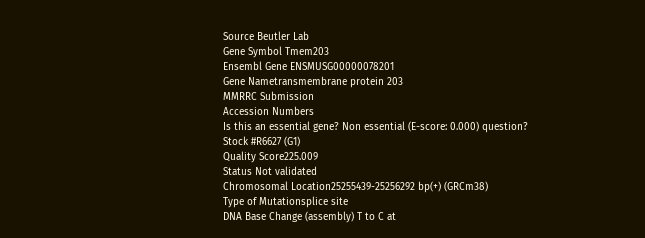Source Beutler Lab
Gene Symbol Tmem203
Ensembl Gene ENSMUSG00000078201
Gene Nametransmembrane protein 203
MMRRC Submission
Accession Numbers
Is this an essential gene? Non essential (E-score: 0.000) question?
Stock #R6627 (G1)
Quality Score225.009
Status Not validated
Chromosomal Location25255439-25256292 bp(+) (GRCm38)
Type of Mutationsplice site
DNA Base Change (assembly) T to C at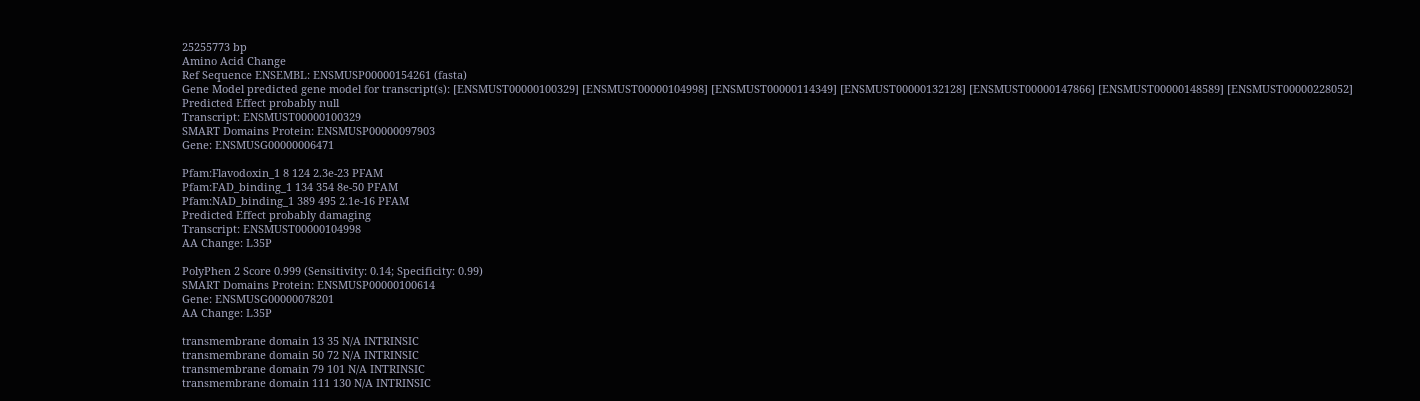25255773 bp
Amino Acid Change
Ref Sequence ENSEMBL: ENSMUSP00000154261 (fasta)
Gene Model predicted gene model for transcript(s): [ENSMUST00000100329] [ENSMUST00000104998] [ENSMUST00000114349] [ENSMUST00000132128] [ENSMUST00000147866] [ENSMUST00000148589] [ENSMUST00000228052]
Predicted Effect probably null
Transcript: ENSMUST00000100329
SMART Domains Protein: ENSMUSP00000097903
Gene: ENSMUSG00000006471

Pfam:Flavodoxin_1 8 124 2.3e-23 PFAM
Pfam:FAD_binding_1 134 354 8e-50 PFAM
Pfam:NAD_binding_1 389 495 2.1e-16 PFAM
Predicted Effect probably damaging
Transcript: ENSMUST00000104998
AA Change: L35P

PolyPhen 2 Score 0.999 (Sensitivity: 0.14; Specificity: 0.99)
SMART Domains Protein: ENSMUSP00000100614
Gene: ENSMUSG00000078201
AA Change: L35P

transmembrane domain 13 35 N/A INTRINSIC
transmembrane domain 50 72 N/A INTRINSIC
transmembrane domain 79 101 N/A INTRINSIC
transmembrane domain 111 130 N/A INTRINSIC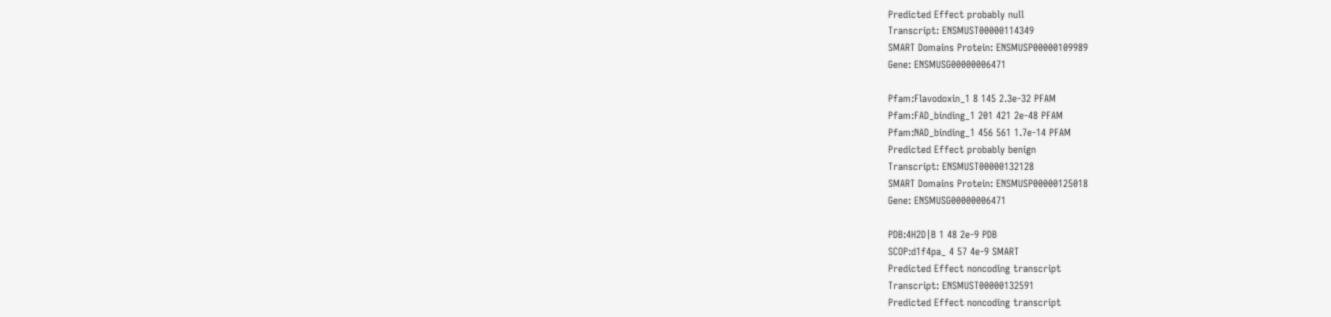Predicted Effect probably null
Transcript: ENSMUST00000114349
SMART Domains Protein: ENSMUSP00000109989
Gene: ENSMUSG00000006471

Pfam:Flavodoxin_1 8 145 2.3e-32 PFAM
Pfam:FAD_binding_1 201 421 2e-48 PFAM
Pfam:NAD_binding_1 456 561 1.7e-14 PFAM
Predicted Effect probably benign
Transcript: ENSMUST00000132128
SMART Domains Protein: ENSMUSP00000125018
Gene: ENSMUSG00000006471

PDB:4H2D|B 1 48 2e-9 PDB
SCOP:d1f4pa_ 4 57 4e-9 SMART
Predicted Effect noncoding transcript
Transcript: ENSMUST00000132591
Predicted Effect noncoding transcript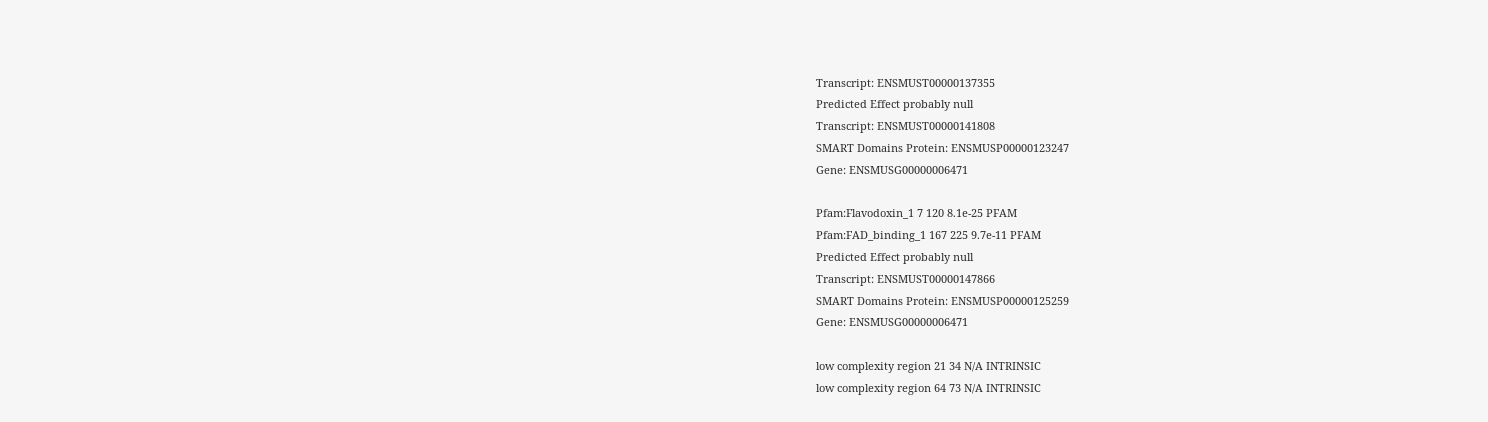Transcript: ENSMUST00000137355
Predicted Effect probably null
Transcript: ENSMUST00000141808
SMART Domains Protein: ENSMUSP00000123247
Gene: ENSMUSG00000006471

Pfam:Flavodoxin_1 7 120 8.1e-25 PFAM
Pfam:FAD_binding_1 167 225 9.7e-11 PFAM
Predicted Effect probably null
Transcript: ENSMUST00000147866
SMART Domains Protein: ENSMUSP00000125259
Gene: ENSMUSG00000006471

low complexity region 21 34 N/A INTRINSIC
low complexity region 64 73 N/A INTRINSIC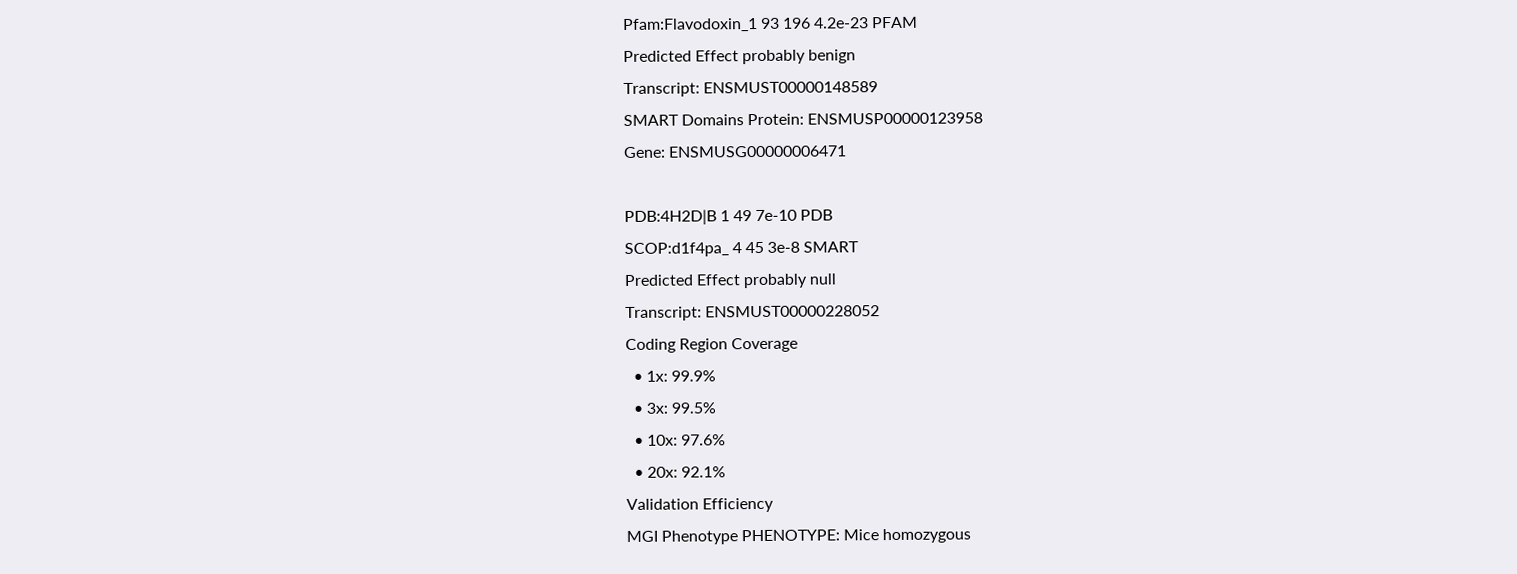Pfam:Flavodoxin_1 93 196 4.2e-23 PFAM
Predicted Effect probably benign
Transcript: ENSMUST00000148589
SMART Domains Protein: ENSMUSP00000123958
Gene: ENSMUSG00000006471

PDB:4H2D|B 1 49 7e-10 PDB
SCOP:d1f4pa_ 4 45 3e-8 SMART
Predicted Effect probably null
Transcript: ENSMUST00000228052
Coding Region Coverage
  • 1x: 99.9%
  • 3x: 99.5%
  • 10x: 97.6%
  • 20x: 92.1%
Validation Efficiency
MGI Phenotype PHENOTYPE: Mice homozygous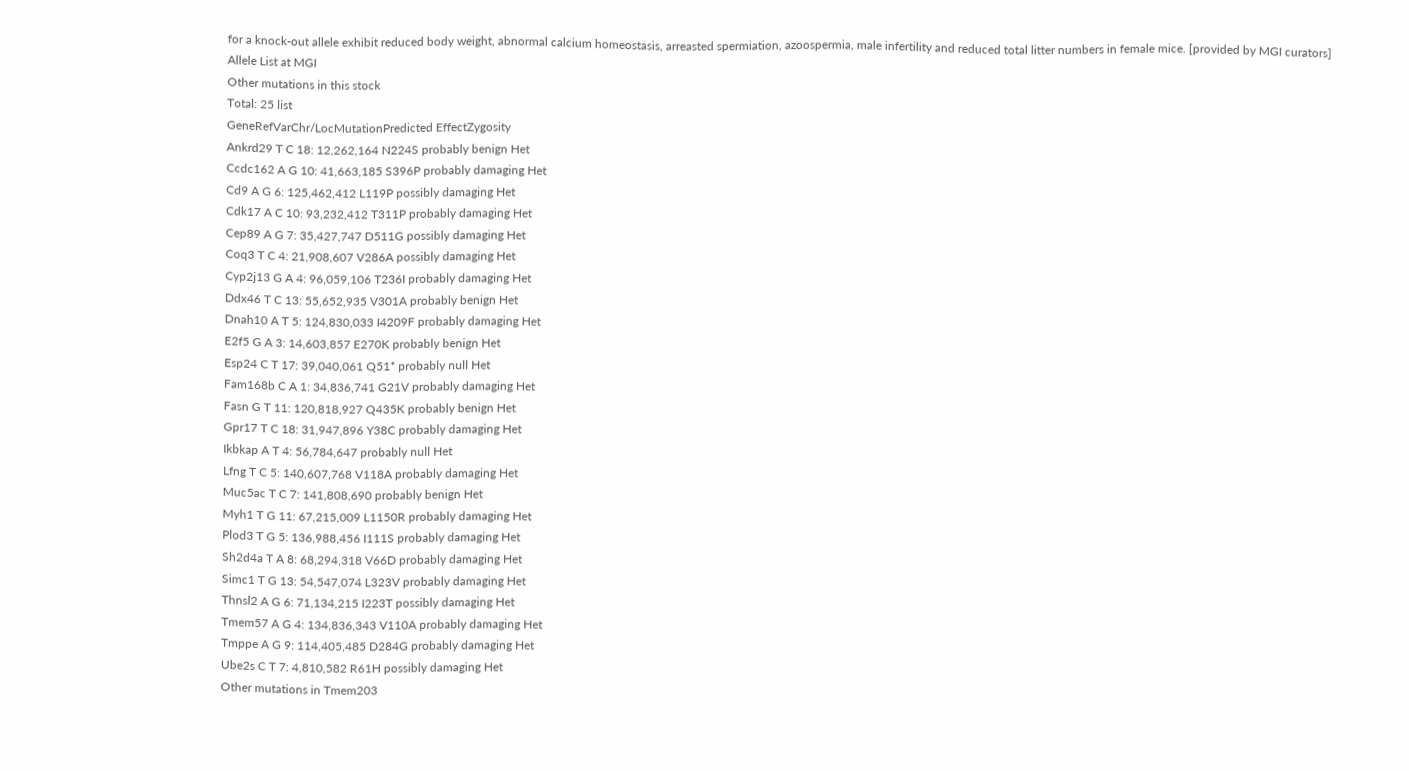for a knock-out allele exhibit reduced body weight, abnormal calcium homeostasis, arreasted spermiation, azoospermia, male infertility and reduced total litter numbers in female mice. [provided by MGI curators]
Allele List at MGI
Other mutations in this stock
Total: 25 list
GeneRefVarChr/LocMutationPredicted EffectZygosity
Ankrd29 T C 18: 12,262,164 N224S probably benign Het
Ccdc162 A G 10: 41,663,185 S396P probably damaging Het
Cd9 A G 6: 125,462,412 L119P possibly damaging Het
Cdk17 A C 10: 93,232,412 T311P probably damaging Het
Cep89 A G 7: 35,427,747 D511G possibly damaging Het
Coq3 T C 4: 21,908,607 V286A possibly damaging Het
Cyp2j13 G A 4: 96,059,106 T236I probably damaging Het
Ddx46 T C 13: 55,652,935 V301A probably benign Het
Dnah10 A T 5: 124,830,033 I4209F probably damaging Het
E2f5 G A 3: 14,603,857 E270K probably benign Het
Esp24 C T 17: 39,040,061 Q51* probably null Het
Fam168b C A 1: 34,836,741 G21V probably damaging Het
Fasn G T 11: 120,818,927 Q435K probably benign Het
Gpr17 T C 18: 31,947,896 Y38C probably damaging Het
Ikbkap A T 4: 56,784,647 probably null Het
Lfng T C 5: 140,607,768 V118A probably damaging Het
Muc5ac T C 7: 141,808,690 probably benign Het
Myh1 T G 11: 67,215,009 L1150R probably damaging Het
Plod3 T G 5: 136,988,456 I111S probably damaging Het
Sh2d4a T A 8: 68,294,318 V66D probably damaging Het
Simc1 T G 13: 54,547,074 L323V probably damaging Het
Thnsl2 A G 6: 71,134,215 I223T possibly damaging Het
Tmem57 A G 4: 134,836,343 V110A probably damaging Het
Tmppe A G 9: 114,405,485 D284G probably damaging Het
Ube2s C T 7: 4,810,582 R61H possibly damaging Het
Other mutations in Tmem203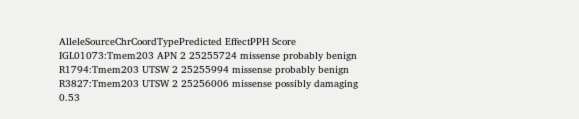AlleleSourceChrCoordTypePredicted EffectPPH Score
IGL01073:Tmem203 APN 2 25255724 missense probably benign
R1794:Tmem203 UTSW 2 25255994 missense probably benign
R3827:Tmem203 UTSW 2 25256006 missense possibly damaging 0.53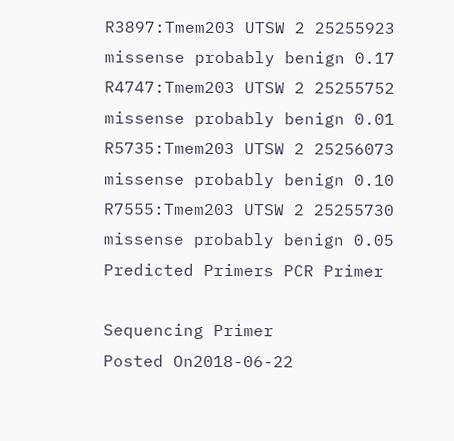R3897:Tmem203 UTSW 2 25255923 missense probably benign 0.17
R4747:Tmem203 UTSW 2 25255752 missense probably benign 0.01
R5735:Tmem203 UTSW 2 25256073 missense probably benign 0.10
R7555:Tmem203 UTSW 2 25255730 missense probably benign 0.05
Predicted Primers PCR Primer

Sequencing Primer
Posted On2018-06-22